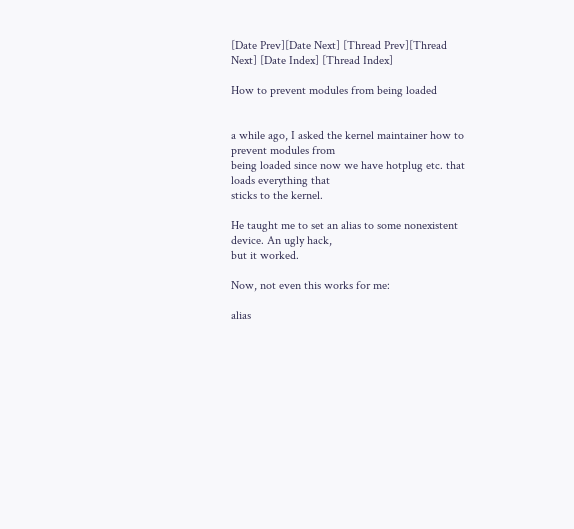[Date Prev][Date Next] [Thread Prev][Thread Next] [Date Index] [Thread Index]

How to prevent modules from being loaded


a while ago, I asked the kernel maintainer how to prevent modules from
being loaded since now we have hotplug etc. that loads everything that
sticks to the kernel.

He taught me to set an alias to some nonexistent device. An ugly hack,
but it worked.

Now, not even this works for me:

alias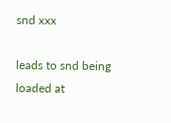snd xxx

leads to snd being loaded at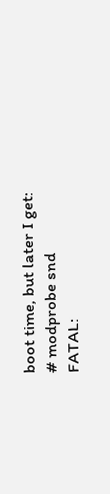boot time, but later I get:
# modprobe snd
FATAL: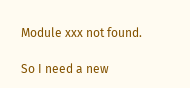Module xxx not found.

So I need a new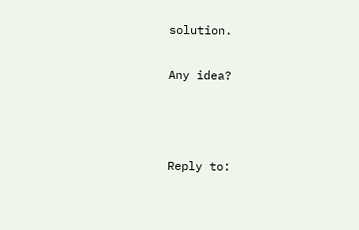solution.

Any idea?



Reply to: